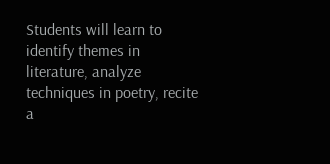Students will learn to identify themes in literature, analyze techniques in poetry, recite a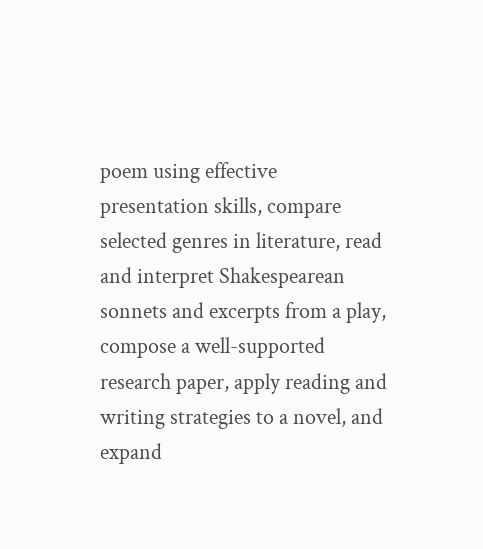poem using effective presentation skills, compare selected genres in literature, read and interpret Shakespearean sonnets and excerpts from a play, compose a well-supported research paper, apply reading and writing strategies to a novel, and expand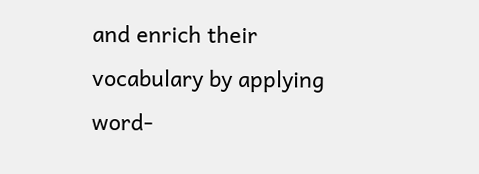and enrich their vocabulary by applying word-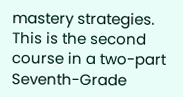mastery strategies. This is the second course in a two-part Seventh-Grade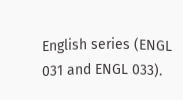English series (ENGL 031 and ENGL 033).